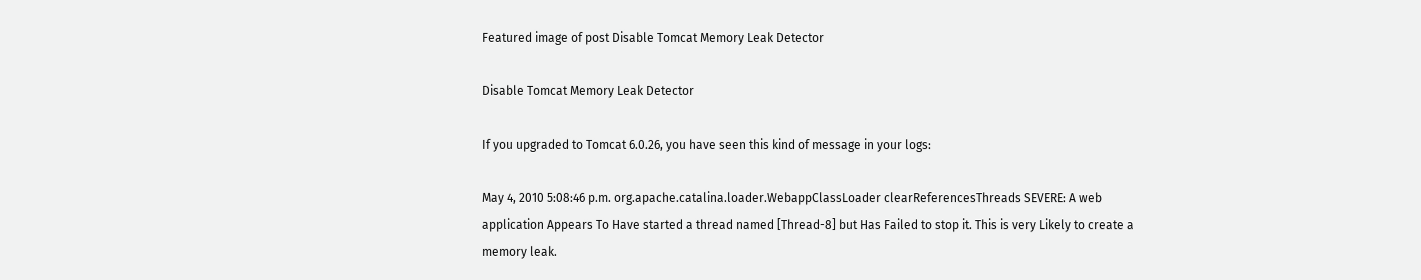Featured image of post Disable Tomcat Memory Leak Detector

Disable Tomcat Memory Leak Detector

If you upgraded to Tomcat 6.0.26, you have seen this kind of message in your logs:

May 4, 2010 5:08:46 p.m. org.apache.catalina.loader.WebappClassLoader clearReferencesThreads SEVERE: A web application Appears To Have started a thread named [Thread-8] but Has Failed to stop it. This is very Likely to create a memory leak.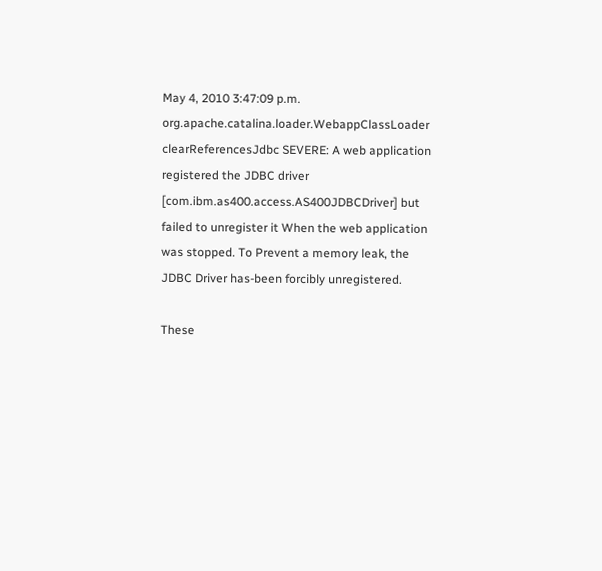May 4, 2010 3:47:09 p.m. org.apache.catalina.loader.WebappClassLoader clearReferencesJdbc SEVERE: A web application registered the JDBC driver [com.ibm.as400.access.AS400JDBCDriver] but failed to unregister it When the web application was stopped. To Prevent a memory leak, the JDBC Driver has-been forcibly unregistered.

These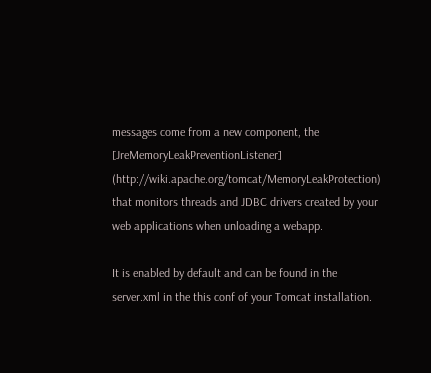messages come from a new component, the [JreMemoryLeakPreventionListener] (http://wiki.apache.org/tomcat/MemoryLeakProtection) that monitors threads and JDBC drivers created by your web applications when unloading a webapp.

It is enabled by default and can be found in the server.xml in the this conf of your Tomcat installation.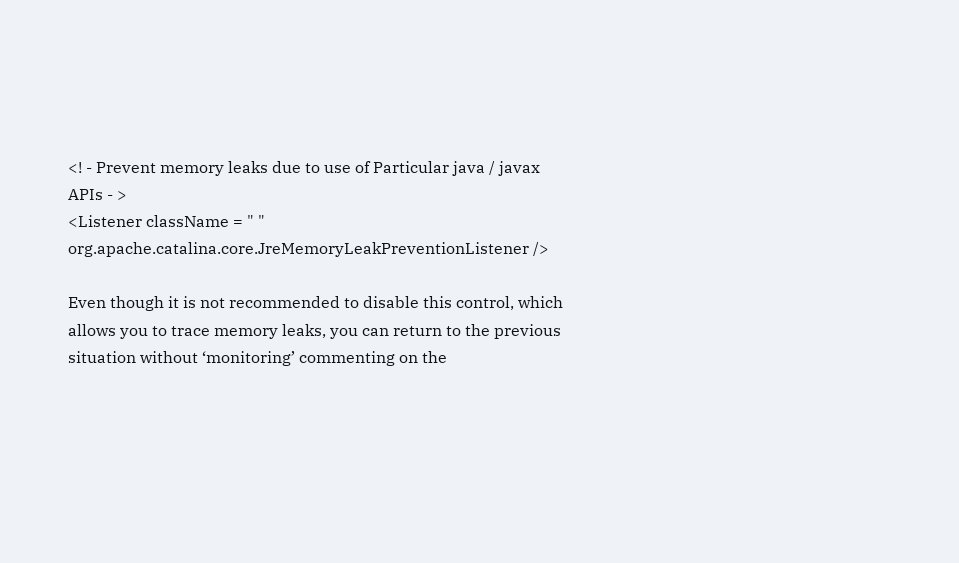<! - Prevent memory leaks due to use of Particular java / javax APIs - >
<Listener className = " " org.apache.catalina.core.JreMemoryLeakPreventionListener />

Even though it is not recommended to disable this control, which allows you to trace memory leaks, you can return to the previous situation without ‘monitoring’ commenting on the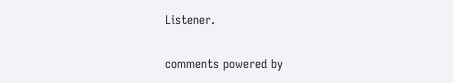Listener.

comments powered by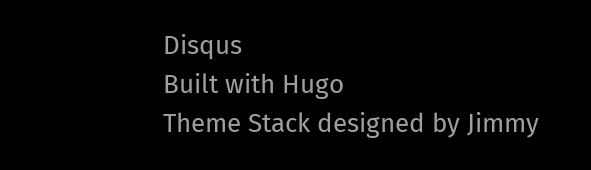Disqus
Built with Hugo
Theme Stack designed by Jimmy